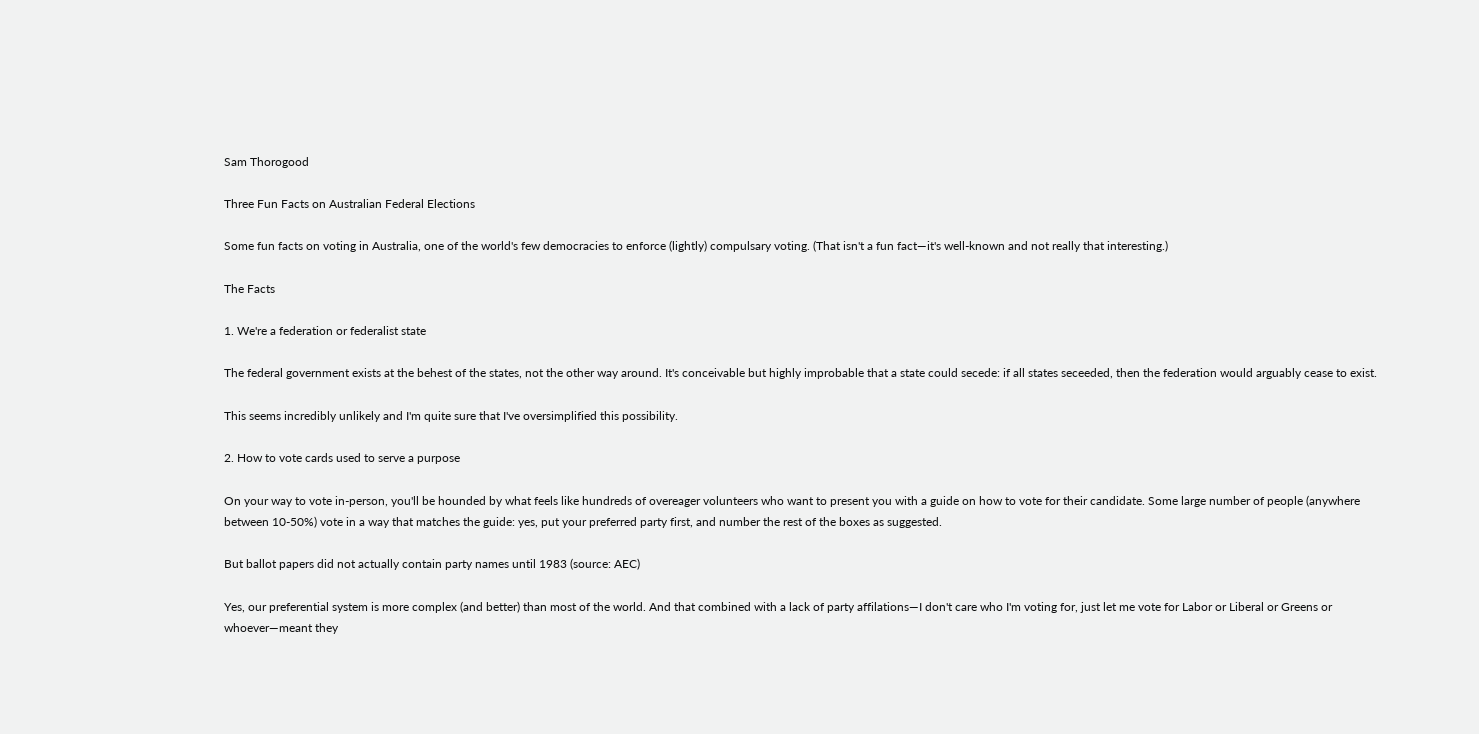Sam Thorogood

Three Fun Facts on Australian Federal Elections

Some fun facts on voting in Australia, one of the world's few democracies to enforce (lightly) compulsary voting. (That isn't a fun fact—it's well-known and not really that interesting.)

The Facts

1. We're a federation or federalist state

The federal government exists at the behest of the states, not the other way around. It's conceivable but highly improbable that a state could secede: if all states seceeded, then the federation would arguably cease to exist.

This seems incredibly unlikely and I'm quite sure that I've oversimplified this possibility.

2. How to vote cards used to serve a purpose

On your way to vote in-person, you'll be hounded by what feels like hundreds of overeager volunteers who want to present you with a guide on how to vote for their candidate. Some large number of people (anywhere between 10-50%) vote in a way that matches the guide: yes, put your preferred party first, and number the rest of the boxes as suggested.

But ballot papers did not actually contain party names until 1983 (source: AEC)

Yes, our preferential system is more complex (and better) than most of the world. And that combined with a lack of party affilations—I don't care who I'm voting for, just let me vote for Labor or Liberal or Greens or whoever—meant they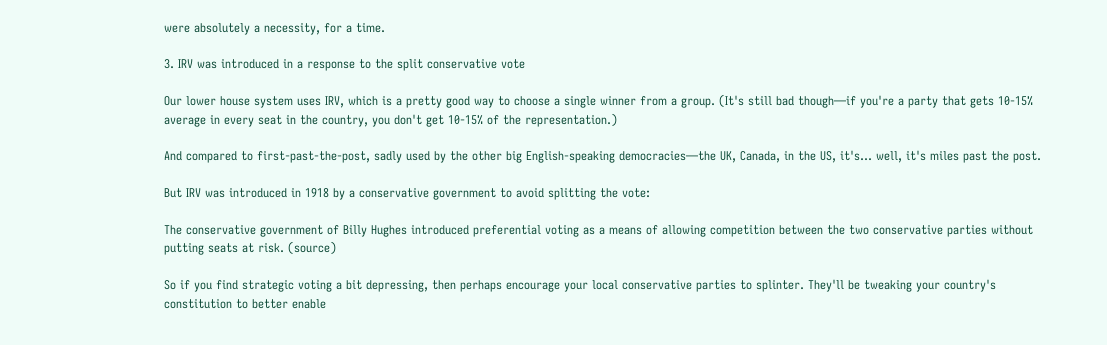were absolutely a necessity, for a time.

3. IRV was introduced in a response to the split conservative vote

Our lower house system uses IRV, which is a pretty good way to choose a single winner from a group. (It's still bad though—if you're a party that gets 10-15% average in every seat in the country, you don't get 10-15% of the representation.)

And compared to first-past-the-post, sadly used by the other big English-speaking democracies—the UK, Canada, in the US, it's… well, it's miles past the post.

But IRV was introduced in 1918 by a conservative government to avoid splitting the vote:

The conservative government of Billy Hughes introduced preferential voting as a means of allowing competition between the two conservative parties without putting seats at risk. (source)

So if you find strategic voting a bit depressing, then perhaps encourage your local conservative parties to splinter. They'll be tweaking your country's constitution to better enable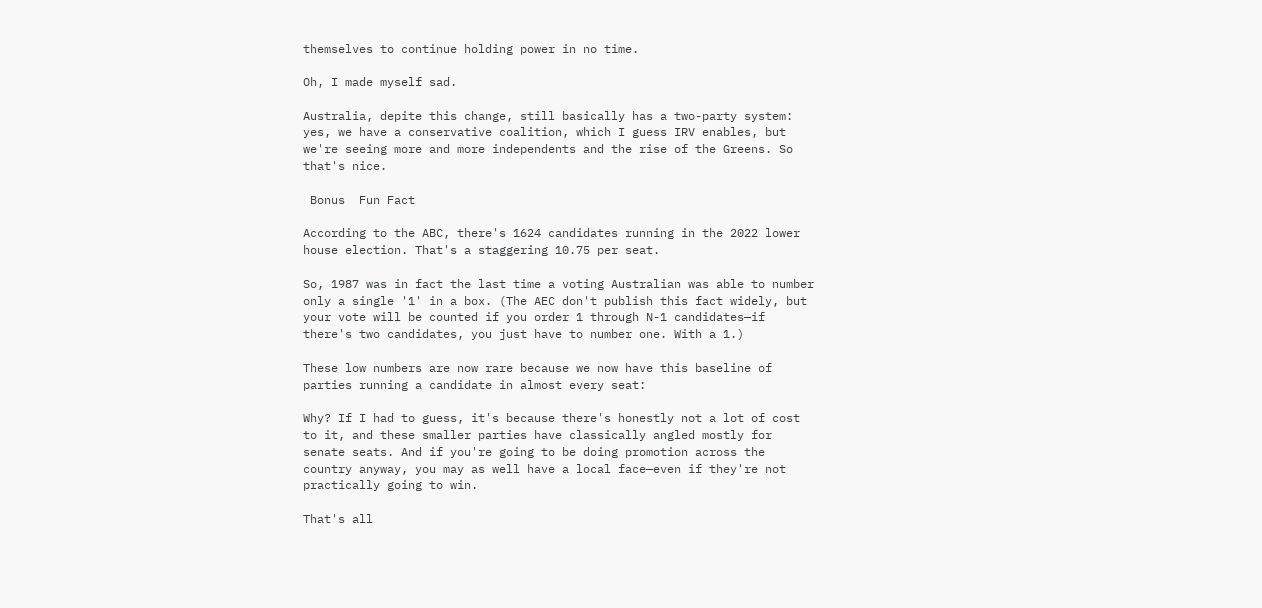themselves to continue holding power in no time.

Oh, I made myself sad.

Australia, depite this change, still basically has a two-party system: yes, we have a conservative coalition, which I guess IRV enables, but we're seeing more and more independents and the rise of the Greens. So that's nice.

 Bonus  Fun Fact

According to the ABC, there's 1624 candidates running in the 2022 lower house election. That's a staggering 10.75 per seat.

So, 1987 was in fact the last time a voting Australian was able to number only a single '1' in a box. (The AEC don't publish this fact widely, but your vote will be counted if you order 1 through N-1 candidates—if there's two candidates, you just have to number one. With a 1.)

These low numbers are now rare because we now have this baseline of parties running a candidate in almost every seat:

Why? If I had to guess, it's because there's honestly not a lot of cost to it, and these smaller parties have classically angled mostly for senate seats. And if you're going to be doing promotion across the country anyway, you may as well have a local face—even if they're not practically going to win.

That's all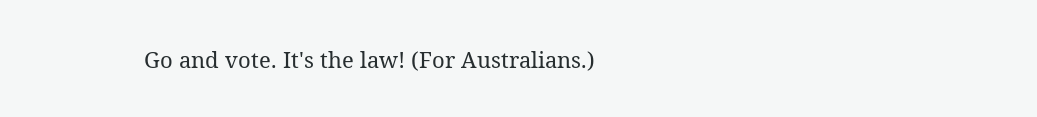Go and vote. It's the law! (For Australians.)